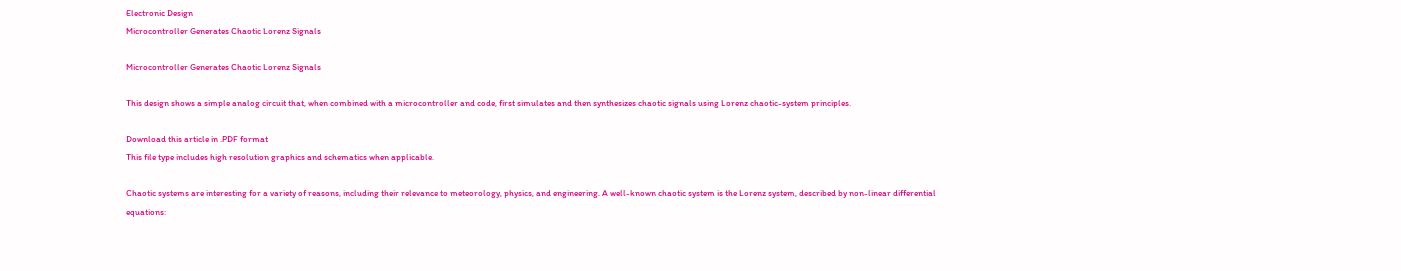Electronic Design
Microcontroller Generates Chaotic Lorenz Signals

Microcontroller Generates Chaotic Lorenz Signals

This design shows a simple analog circuit that, when combined with a microcontroller and code, first simulates and then synthesizes chaotic signals using Lorenz chaotic-system principles.

Download this article in .PDF format
This file type includes high resolution graphics and schematics when applicable.

Chaotic systems are interesting for a variety of reasons, including their relevance to meteorology, physics, and engineering. A well-known chaotic system is the Lorenz system, described by non-linear differential equations: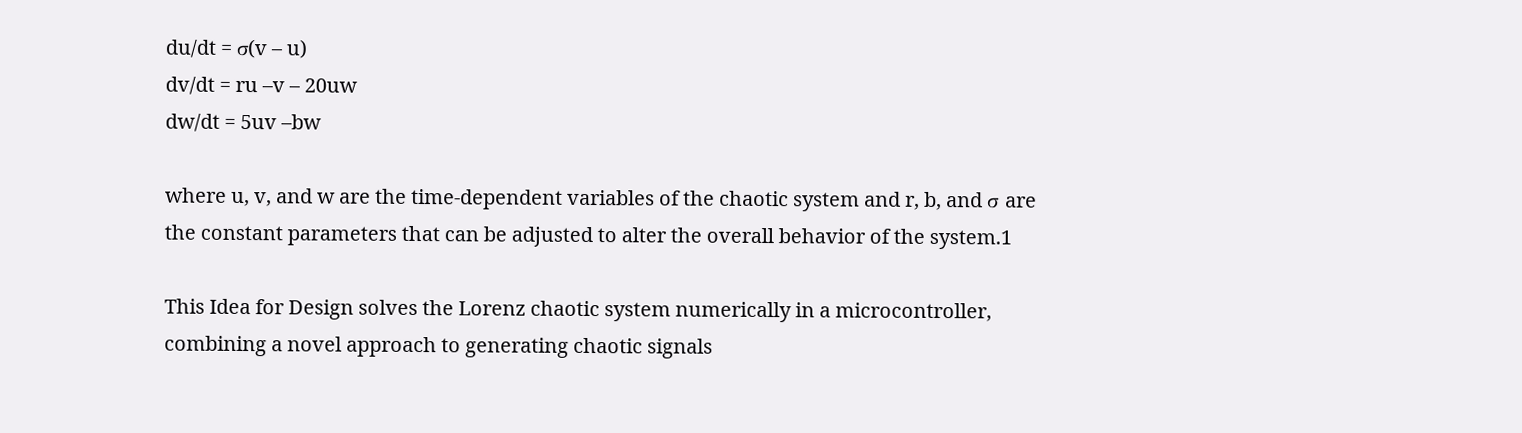du/dt = σ(v – u)
dv/dt = ru –v – 20uw
dw/dt = 5uv –bw

where u, v, and w are the time-dependent variables of the chaotic system and r, b, and σ are the constant parameters that can be adjusted to alter the overall behavior of the system.1

This Idea for Design solves the Lorenz chaotic system numerically in a microcontroller, combining a novel approach to generating chaotic signals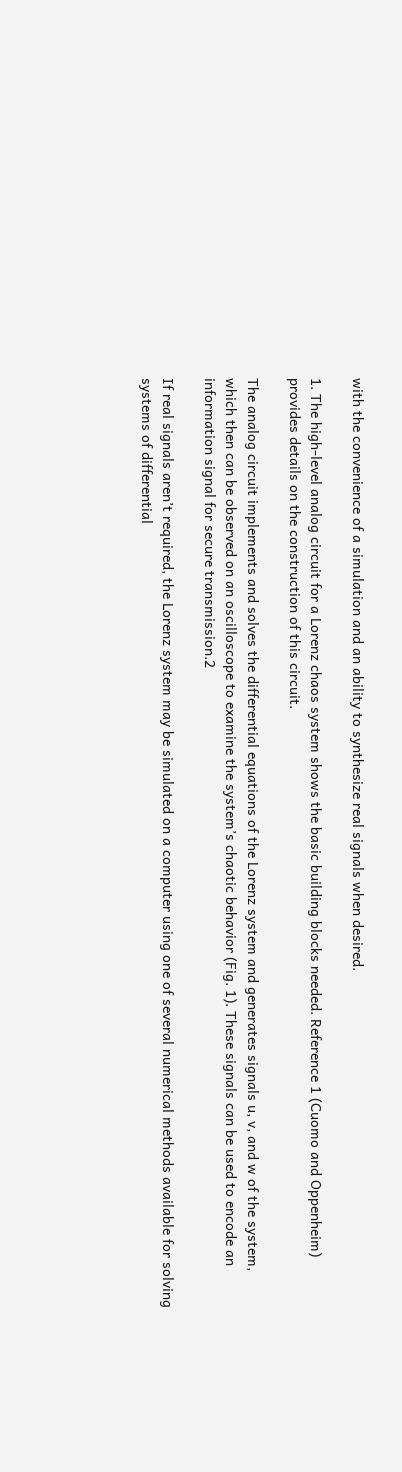with the convenience of a simulation and an ability to synthesize real signals when desired.

1. The high-level analog circuit for a Lorenz chaos system shows the basic building blocks needed. Reference 1 (Cuomo and Oppenheim) provides details on the construction of this circuit.

The analog circuit implements and solves the differential equations of the Lorenz system and generates signals u, v, and w of the system, which then can be observed on an oscilloscope to examine the system’s chaotic behavior (Fig. 1). These signals can be used to encode an information signal for secure transmission.2

If real signals aren’t required, the Lorenz system may be simulated on a computer using one of several numerical methods available for solving systems of differential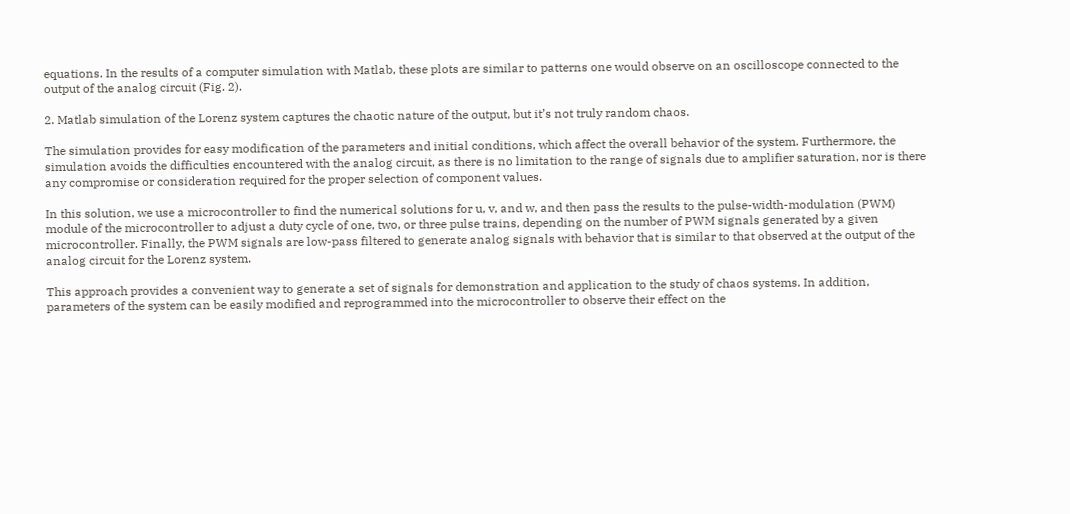equations. In the results of a computer simulation with Matlab, these plots are similar to patterns one would observe on an oscilloscope connected to the output of the analog circuit (Fig. 2).

2. Matlab simulation of the Lorenz system captures the chaotic nature of the output, but it’s not truly random chaos.

The simulation provides for easy modification of the parameters and initial conditions, which affect the overall behavior of the system. Furthermore, the simulation avoids the difficulties encountered with the analog circuit, as there is no limitation to the range of signals due to amplifier saturation, nor is there any compromise or consideration required for the proper selection of component values.

In this solution, we use a microcontroller to find the numerical solutions for u, v, and w, and then pass the results to the pulse-width-modulation (PWM) module of the microcontroller to adjust a duty cycle of one, two, or three pulse trains, depending on the number of PWM signals generated by a given microcontroller. Finally, the PWM signals are low-pass filtered to generate analog signals with behavior that is similar to that observed at the output of the analog circuit for the Lorenz system.

This approach provides a convenient way to generate a set of signals for demonstration and application to the study of chaos systems. In addition, parameters of the system can be easily modified and reprogrammed into the microcontroller to observe their effect on the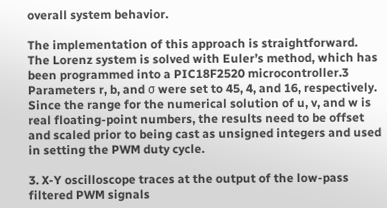overall system behavior.

The implementation of this approach is straightforward. The Lorenz system is solved with Euler’s method, which has been programmed into a PIC18F2520 microcontroller.3 Parameters r, b, and σ were set to 45, 4, and 16, respectively. Since the range for the numerical solution of u, v, and w is real floating-point numbers, the results need to be offset and scaled prior to being cast as unsigned integers and used in setting the PWM duty cycle.

3. X-Y oscilloscope traces at the output of the low-pass filtered PWM signals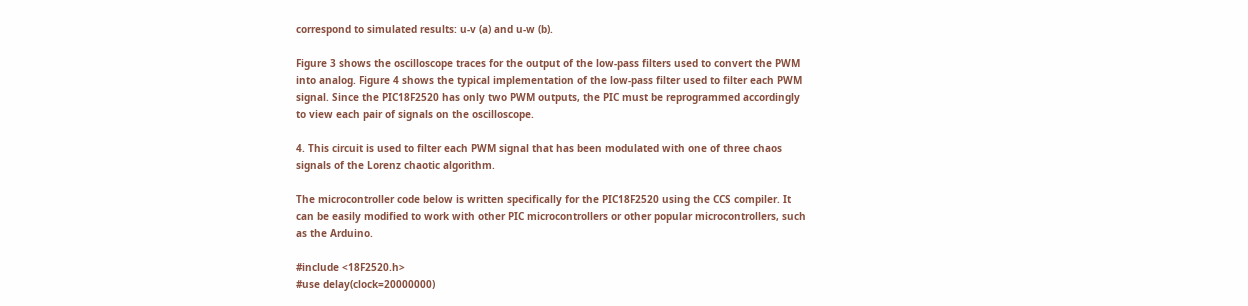correspond to simulated results: u-v (a) and u-w (b).

Figure 3 shows the oscilloscope traces for the output of the low-pass filters used to convert the PWM into analog. Figure 4 shows the typical implementation of the low-pass filter used to filter each PWM signal. Since the PIC18F2520 has only two PWM outputs, the PIC must be reprogrammed accordingly to view each pair of signals on the oscilloscope.

4. This circuit is used to filter each PWM signal that has been modulated with one of three chaos signals of the Lorenz chaotic algorithm.

The microcontroller code below is written specifically for the PIC18F2520 using the CCS compiler. It can be easily modified to work with other PIC microcontrollers or other popular microcontrollers, such as the Arduino.

#include <18F2520.h>
#use delay(clock=20000000)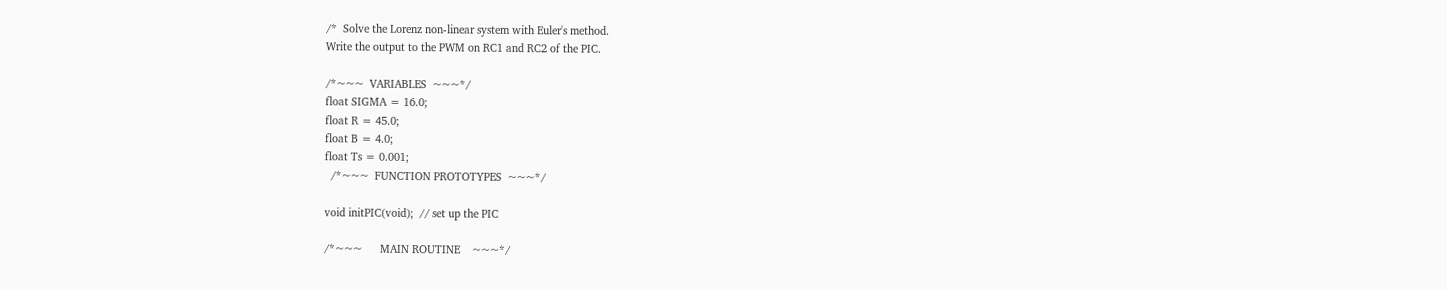/*  Solve the Lorenz non-linear system with Euler's method.
Write the output to the PWM on RC1 and RC2 of the PIC.

/*~~~  VARIABLES  ~~~*/
float SIGMA = 16.0;
float R = 45.0;
float B = 4.0;
float Ts = 0.001;
  /*~~~  FUNCTION PROTOTYPES  ~~~*/

void initPIC(void);  // set up the PIC

/*~~~      MAIN ROUTINE    ~~~*/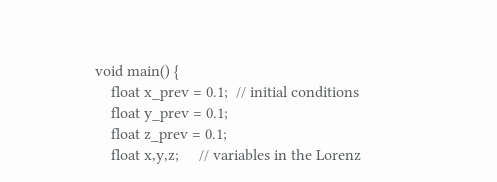void main() {
    float x_prev = 0.1;  // initial conditions
    float y_prev = 0.1;
    float z_prev = 0.1;
    float x,y,z;     // variables in the Lorenz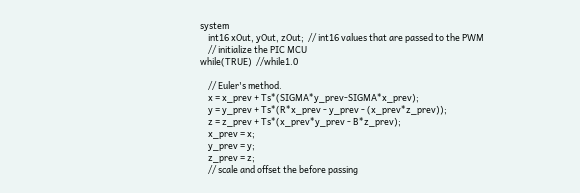system
    int16 xOut, yOut, zOut;  // int16 values that are passed to the PWM
    // initialize the PIC MCU
while(TRUE)  //while1.0

    // Euler's method.
    x = x_prev + Ts*(SIGMA*y_prev-SIGMA*x_prev);
    y = y_prev + Ts*(R*x_prev - y_prev - (x_prev*z_prev));
    z = z_prev + Ts*(x_prev*y_prev - B*z_prev);
    x_prev = x;
    y_prev = y;
    z_prev = z;
    // scale and offset the before passing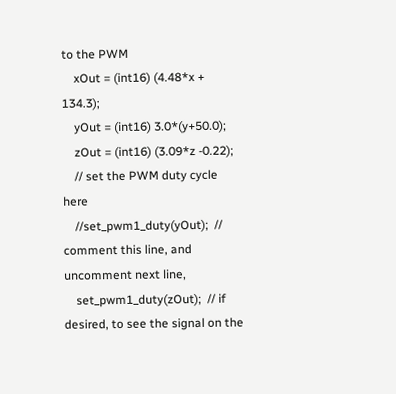to the PWM
    xOut = (int16) (4.48*x + 134.3);
    yOut = (int16) 3.0*(y+50.0);
    zOut = (int16) (3.09*z -0.22);
    // set the PWM duty cycle here
    //set_pwm1_duty(yOut);  // comment this line, and uncomment next line,
    set_pwm1_duty(zOut);  // if desired, to see the signal on the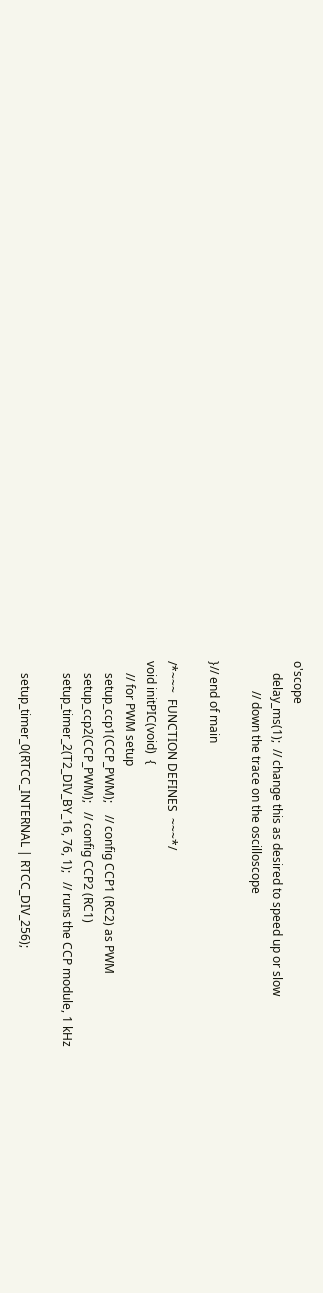o'scope
    delay_ms(1);  // change this as desired to speed up or slow
          // down the trace on the oscilloscope

}// end of main

/*~~~  FUNCTION DEFINES  ~~~*/
void initPIC(void)  {
    // for PWM setup
    setup_ccp1(CCP_PWM);    // config CCP1 (RC2) as PWM
    setup_ccp2(CCP_PWM);   // config CCP2 (RC1)
    setup_timer_2(T2_DIV_BY_16, 76, 1);   // runs the CCP module, 1 kHz

    setup_timer_0(RTCC_INTERNAL | RTCC_DIV_256);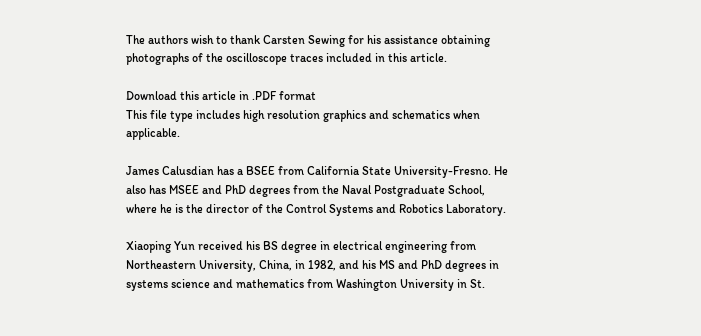The authors wish to thank Carsten Sewing for his assistance obtaining photographs of the oscilloscope traces included in this article.

Download this article in .PDF format
This file type includes high resolution graphics and schematics when applicable.

James Calusdian has a BSEE from California State University-Fresno. He also has MSEE and PhD degrees from the Naval Postgraduate School, where he is the director of the Control Systems and Robotics Laboratory.

Xiaoping Yun received his BS degree in electrical engineering from Northeastern University, China, in 1982, and his MS and PhD degrees in systems science and mathematics from Washington University in St.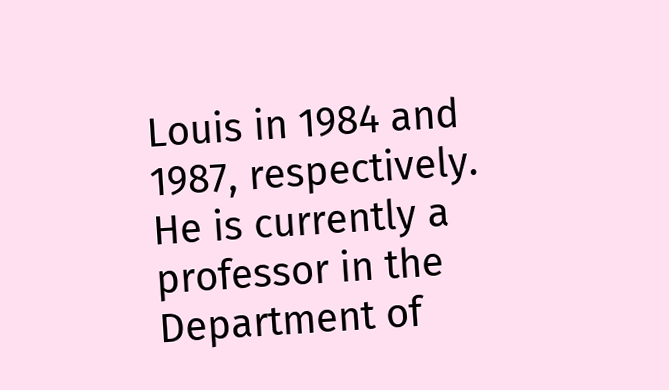Louis in 1984 and 1987, respectively. He is currently a professor in the Department of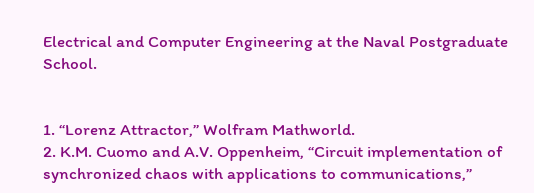Electrical and Computer Engineering at the Naval Postgraduate School.


1. “Lorenz Attractor,” Wolfram Mathworld.
2. K.M. Cuomo and A.V. Oppenheim, “Circuit implementation of synchronized chaos with applications to communications,”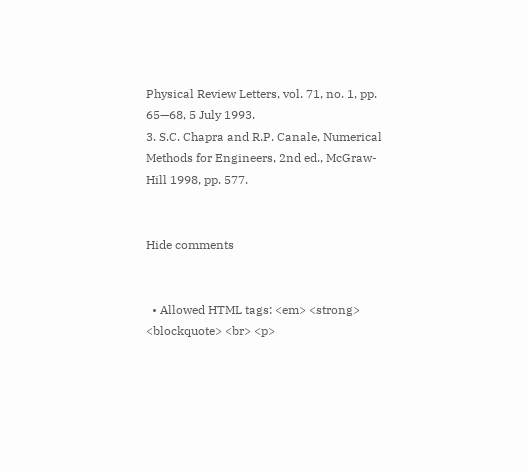Physical Review Letters, vol. 71, no. 1, pp. 65—68, 5 July 1993.
3. S.C. Chapra and R.P. Canale, Numerical Methods for Engineers, 2nd ed., McGraw-Hill 1998, pp. 577.


Hide comments


  • Allowed HTML tags: <em> <strong> <blockquote> <br> <p>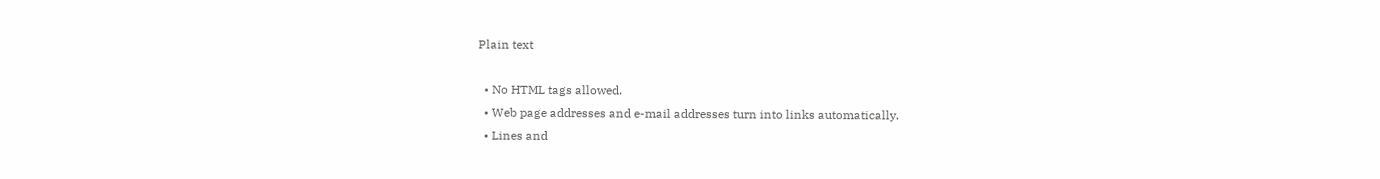Plain text

  • No HTML tags allowed.
  • Web page addresses and e-mail addresses turn into links automatically.
  • Lines and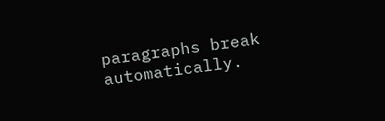paragraphs break automatically.